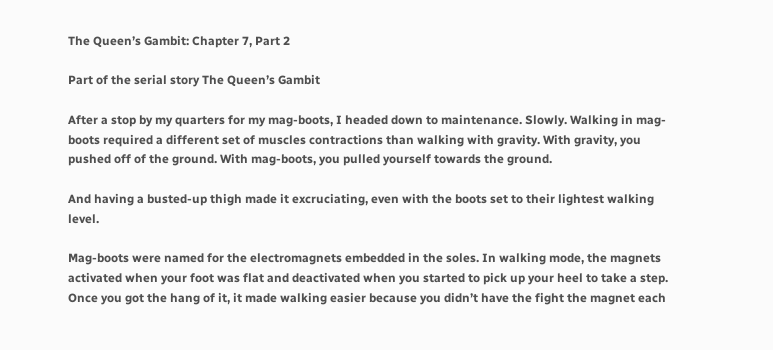The Queen’s Gambit: Chapter 7, Part 2

Part of the serial story The Queen’s Gambit

After a stop by my quarters for my mag-boots, I headed down to maintenance. Slowly. Walking in mag-boots required a different set of muscles contractions than walking with gravity. With gravity, you pushed off of the ground. With mag-boots, you pulled yourself towards the ground.

And having a busted-up thigh made it excruciating, even with the boots set to their lightest walking level.

Mag-boots were named for the electromagnets embedded in the soles. In walking mode, the magnets activated when your foot was flat and deactivated when you started to pick up your heel to take a step. Once you got the hang of it, it made walking easier because you didn’t have the fight the magnet each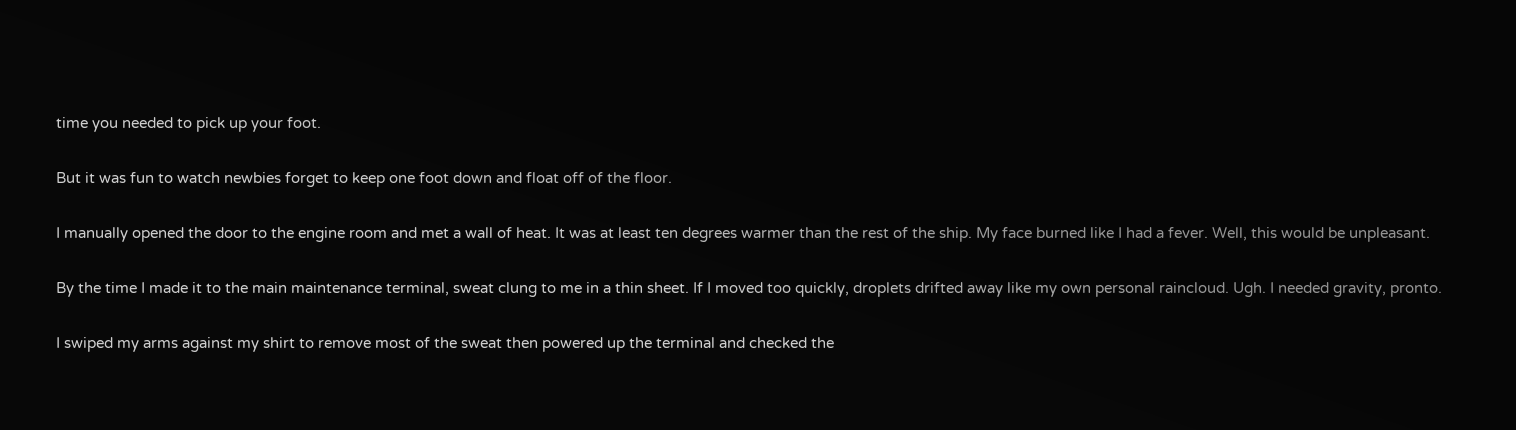time you needed to pick up your foot.

But it was fun to watch newbies forget to keep one foot down and float off of the floor.

I manually opened the door to the engine room and met a wall of heat. It was at least ten degrees warmer than the rest of the ship. My face burned like I had a fever. Well, this would be unpleasant.

By the time I made it to the main maintenance terminal, sweat clung to me in a thin sheet. If I moved too quickly, droplets drifted away like my own personal raincloud. Ugh. I needed gravity, pronto.

I swiped my arms against my shirt to remove most of the sweat then powered up the terminal and checked the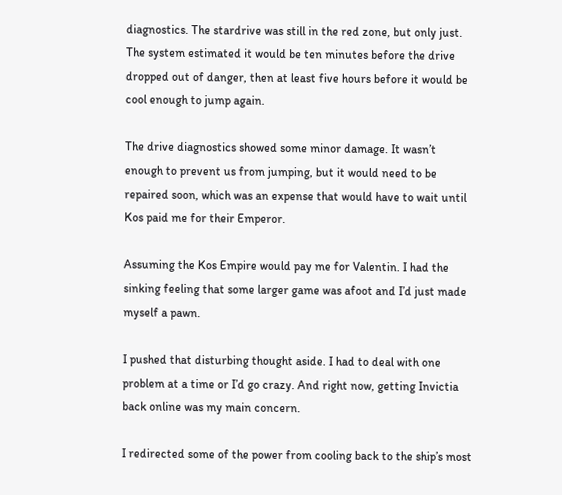diagnostics. The stardrive was still in the red zone, but only just. The system estimated it would be ten minutes before the drive dropped out of danger, then at least five hours before it would be cool enough to jump again.

The drive diagnostics showed some minor damage. It wasn’t enough to prevent us from jumping, but it would need to be repaired soon, which was an expense that would have to wait until Kos paid me for their Emperor.

Assuming the Kos Empire would pay me for Valentin. I had the sinking feeling that some larger game was afoot and I’d just made myself a pawn.

I pushed that disturbing thought aside. I had to deal with one problem at a time or I’d go crazy. And right now, getting Invictia back online was my main concern.

I redirected some of the power from cooling back to the ship’s most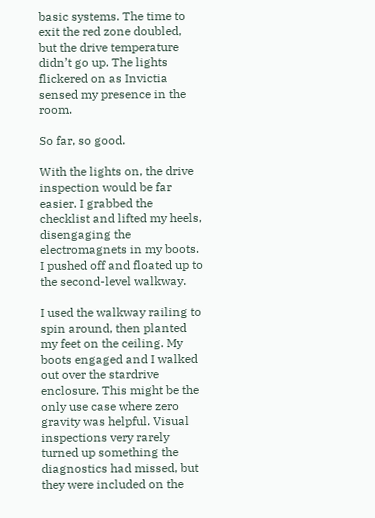basic systems. The time to exit the red zone doubled, but the drive temperature didn’t go up. The lights flickered on as Invictia sensed my presence in the room.

So far, so good.

With the lights on, the drive inspection would be far easier. I grabbed the checklist and lifted my heels, disengaging the electromagnets in my boots. I pushed off and floated up to the second-level walkway.

I used the walkway railing to spin around, then planted my feet on the ceiling. My boots engaged and I walked out over the stardrive enclosure. This might be the only use case where zero gravity was helpful. Visual inspections very rarely turned up something the diagnostics had missed, but they were included on the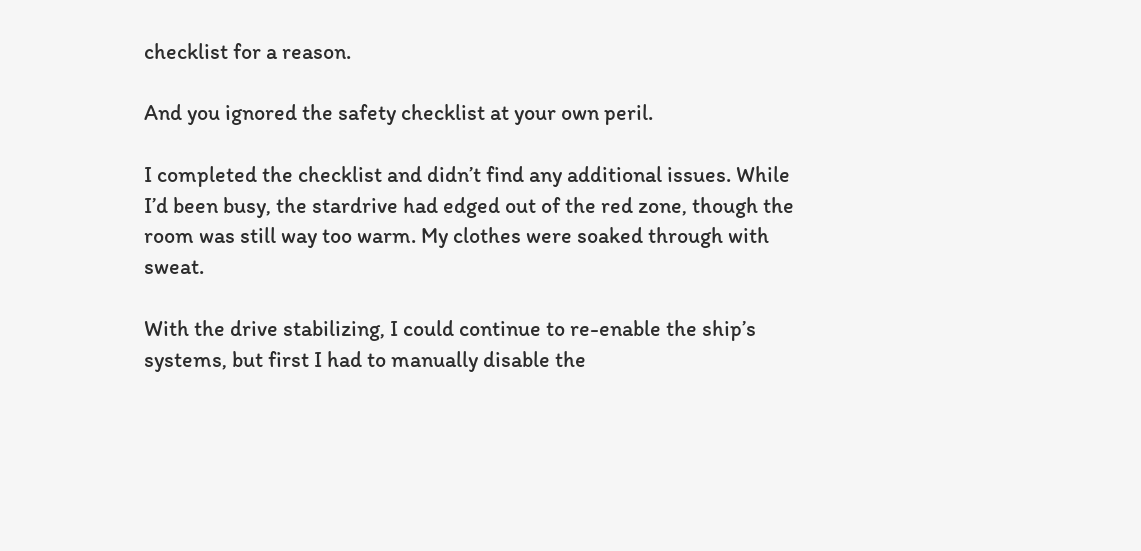checklist for a reason.

And you ignored the safety checklist at your own peril.

I completed the checklist and didn’t find any additional issues. While I’d been busy, the stardrive had edged out of the red zone, though the room was still way too warm. My clothes were soaked through with sweat.

With the drive stabilizing, I could continue to re-enable the ship’s systems, but first I had to manually disable the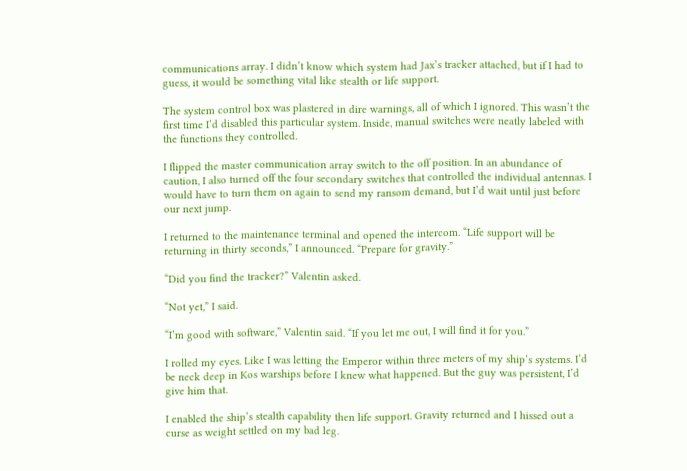communications array. I didn’t know which system had Jax’s tracker attached, but if I had to guess, it would be something vital like stealth or life support.

The system control box was plastered in dire warnings, all of which I ignored. This wasn’t the first time I’d disabled this particular system. Inside, manual switches were neatly labeled with the functions they controlled.

I flipped the master communication array switch to the off position. In an abundance of caution, I also turned off the four secondary switches that controlled the individual antennas. I would have to turn them on again to send my ransom demand, but I’d wait until just before our next jump.

I returned to the maintenance terminal and opened the intercom. “Life support will be returning in thirty seconds,” I announced. “Prepare for gravity.”

“Did you find the tracker?” Valentin asked.

“Not yet,” I said.

“I’m good with software,” Valentin said. “If you let me out, I will find it for you.”

I rolled my eyes. Like I was letting the Emperor within three meters of my ship’s systems. I’d be neck deep in Kos warships before I knew what happened. But the guy was persistent, I’d give him that.

I enabled the ship’s stealth capability then life support. Gravity returned and I hissed out a curse as weight settled on my bad leg.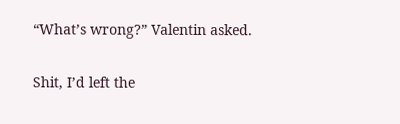“What’s wrong?” Valentin asked.

Shit, I’d left the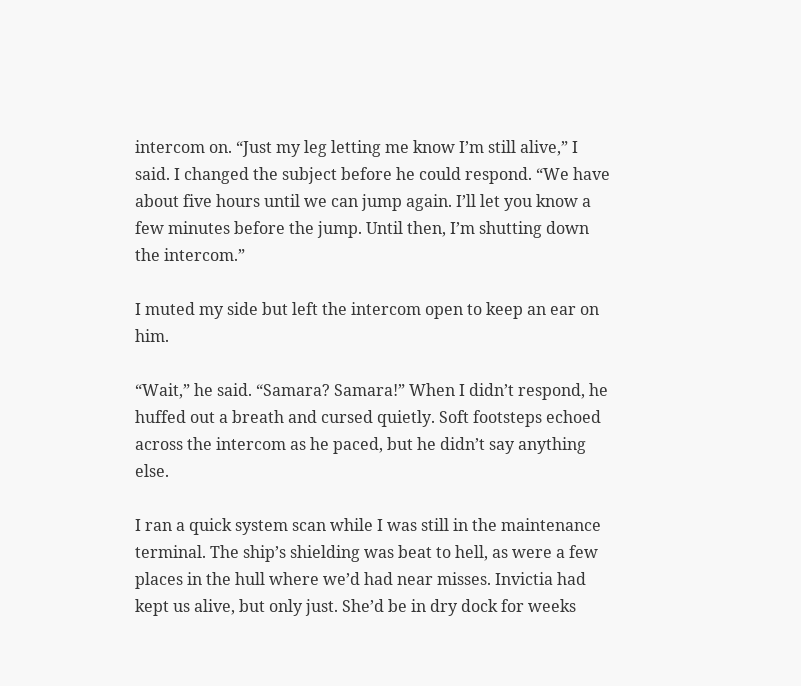intercom on. “Just my leg letting me know I’m still alive,” I said. I changed the subject before he could respond. “We have about five hours until we can jump again. I’ll let you know a few minutes before the jump. Until then, I’m shutting down the intercom.”

I muted my side but left the intercom open to keep an ear on him.

“Wait,” he said. “Samara? Samara!” When I didn’t respond, he huffed out a breath and cursed quietly. Soft footsteps echoed across the intercom as he paced, but he didn’t say anything else.

I ran a quick system scan while I was still in the maintenance terminal. The ship’s shielding was beat to hell, as were a few places in the hull where we’d had near misses. Invictia had kept us alive, but only just. She’d be in dry dock for weeks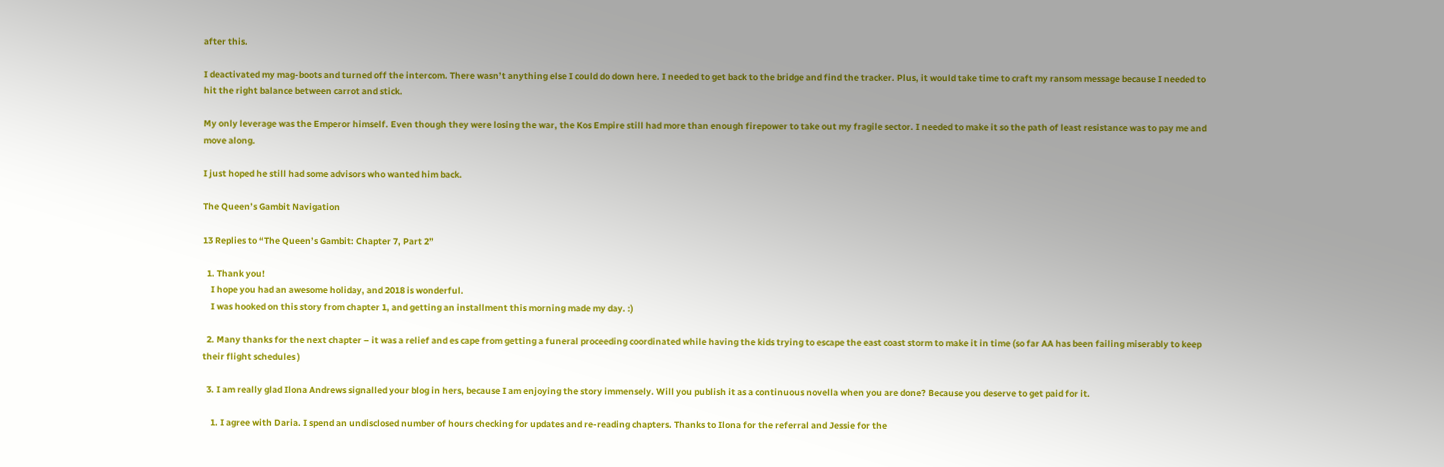after this.

I deactivated my mag-boots and turned off the intercom. There wasn’t anything else I could do down here. I needed to get back to the bridge and find the tracker. Plus, it would take time to craft my ransom message because I needed to hit the right balance between carrot and stick.

My only leverage was the Emperor himself. Even though they were losing the war, the Kos Empire still had more than enough firepower to take out my fragile sector. I needed to make it so the path of least resistance was to pay me and move along.

I just hoped he still had some advisors who wanted him back.

The Queen’s Gambit Navigation

13 Replies to “The Queen’s Gambit: Chapter 7, Part 2”

  1. Thank you!
    I hope you had an awesome holiday, and 2018 is wonderful.
    I was hooked on this story from chapter 1, and getting an installment this morning made my day. :)

  2. Many thanks for the next chapter – it was a relief and es cape from getting a funeral proceeding coordinated while having the kids trying to escape the east coast storm to make it in time (so far AA has been failing miserably to keep their flight schedules )

  3. I am really glad Ilona Andrews signalled your blog in hers, because I am enjoying the story immensely. Will you publish it as a continuous novella when you are done? Because you deserve to get paid for it.

    1. I agree with Daria. I spend an undisclosed number of hours checking for updates and re-reading chapters. Thanks to Ilona for the referral and Jessie for the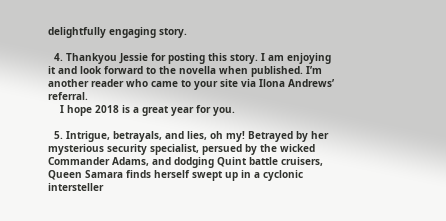delightfully engaging story.

  4. Thankyou Jessie for posting this story. I am enjoying it and look forward to the novella when published. I’m another reader who came to your site via Ilona Andrews’ referral.
    I hope 2018 is a great year for you.

  5. Intrigue, betrayals, and lies, oh my! Betrayed by her mysterious security specialist, persued by the wicked Commander Adams, and dodging Quint battle cruisers, Queen Samara finds herself swept up in a cyclonic intersteller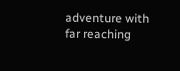adventure with far reaching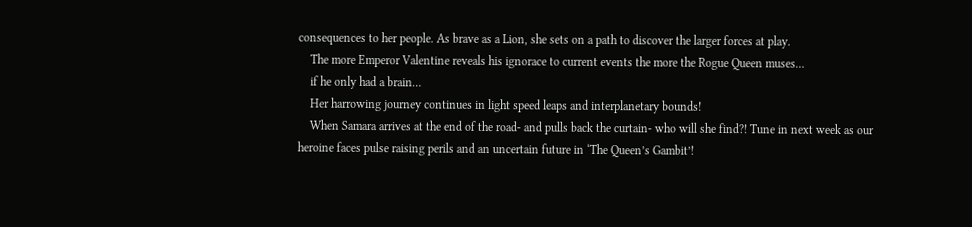consequences to her people. As brave as a Lion, she sets on a path to discover the larger forces at play.
    The more Emperor Valentine reveals his ignorace to current events the more the Rogue Queen muses…
    if he only had a brain…
    Her harrowing journey continues in light speed leaps and interplanetary bounds!
    When Samara arrives at the end of the road- and pulls back the curtain- who will she find?! Tune in next week as our heroine faces pulse raising perils and an uncertain future in ‘The Queen’s Gambit’!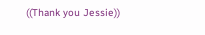((Thank you Jessie))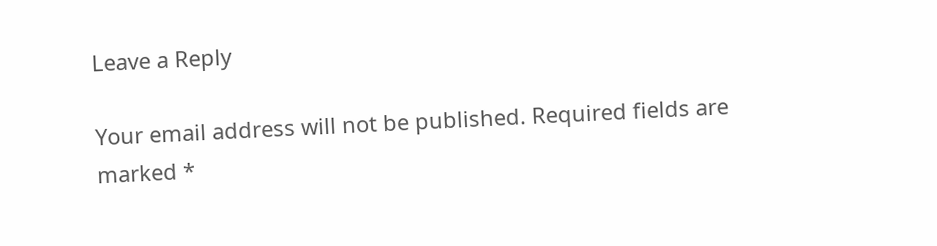Leave a Reply

Your email address will not be published. Required fields are marked *